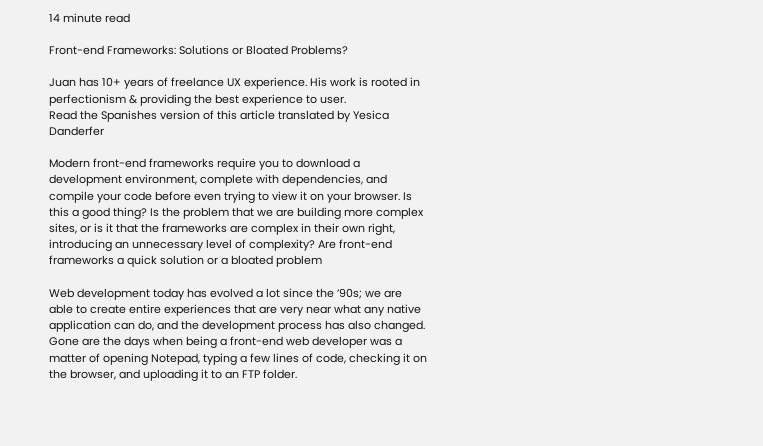14 minute read

Front-end Frameworks: Solutions or Bloated Problems?

Juan has 10+ years of freelance UX experience. His work is rooted in perfectionism & providing the best experience to user.
Read the Spanishes version of this article translated by Yesica Danderfer

Modern front-end frameworks require you to download a development environment, complete with dependencies, and compile your code before even trying to view it on your browser. Is this a good thing? Is the problem that we are building more complex sites, or is it that the frameworks are complex in their own right, introducing an unnecessary level of complexity? Are front-end frameworks a quick solution or a bloated problem

Web development today has evolved a lot since the ’90s; we are able to create entire experiences that are very near what any native application can do, and the development process has also changed. Gone are the days when being a front-end web developer was a matter of opening Notepad, typing a few lines of code, checking it on the browser, and uploading it to an FTP folder.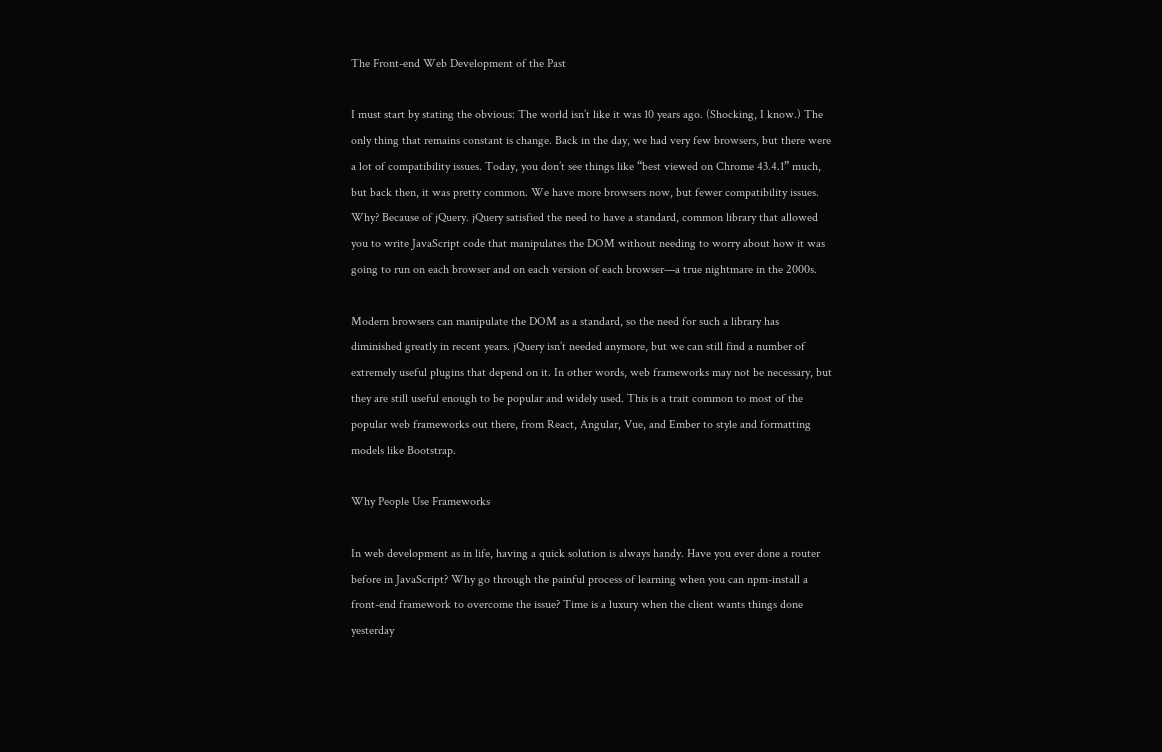The Front-end Web Development of the Past

I must start by stating the obvious: The world isn’t like it was 10 years ago. (Shocking, I know.) The only thing that remains constant is change. Back in the day, we had very few browsers, but there were a lot of compatibility issues. Today, you don’t see things like “best viewed on Chrome 43.4.1” much, but back then, it was pretty common. We have more browsers now, but fewer compatibility issues. Why? Because of jQuery. jQuery satisfied the need to have a standard, common library that allowed you to write JavaScript code that manipulates the DOM without needing to worry about how it was going to run on each browser and on each version of each browser—a true nightmare in the 2000s.

Modern browsers can manipulate the DOM as a standard, so the need for such a library has diminished greatly in recent years. jQuery isn’t needed anymore, but we can still find a number of extremely useful plugins that depend on it. In other words, web frameworks may not be necessary, but they are still useful enough to be popular and widely used. This is a trait common to most of the popular web frameworks out there, from React, Angular, Vue, and Ember to style and formatting models like Bootstrap.

Why People Use Frameworks

In web development as in life, having a quick solution is always handy. Have you ever done a router before in JavaScript? Why go through the painful process of learning when you can npm-install a front-end framework to overcome the issue? Time is a luxury when the client wants things done yesterday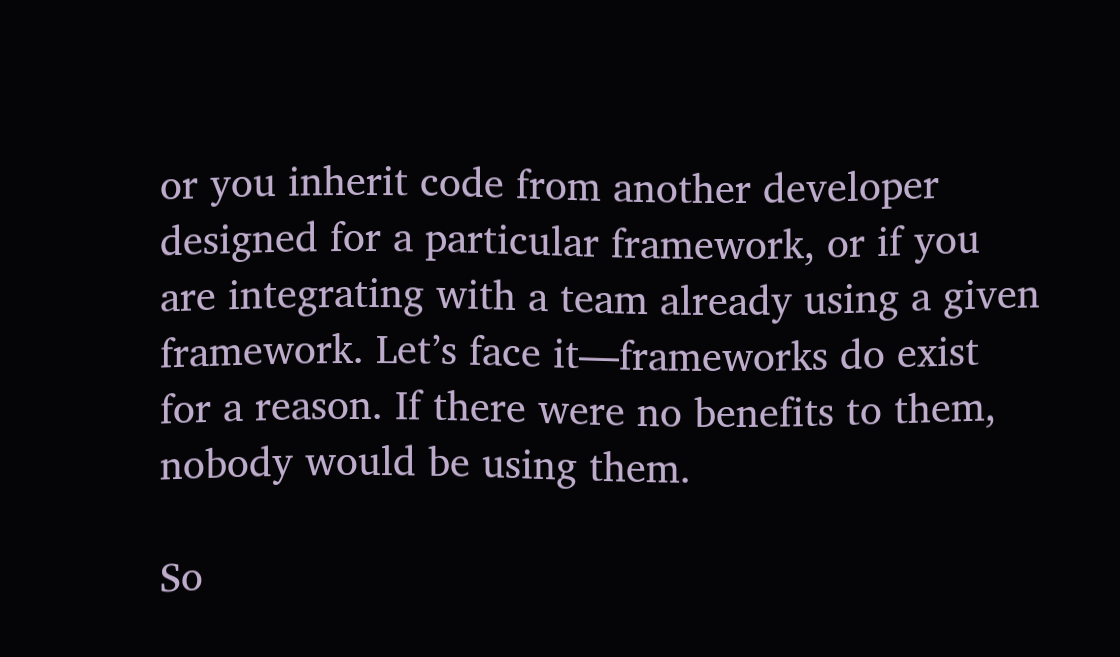or you inherit code from another developer designed for a particular framework, or if you are integrating with a team already using a given framework. Let’s face it—frameworks do exist for a reason. If there were no benefits to them, nobody would be using them.

So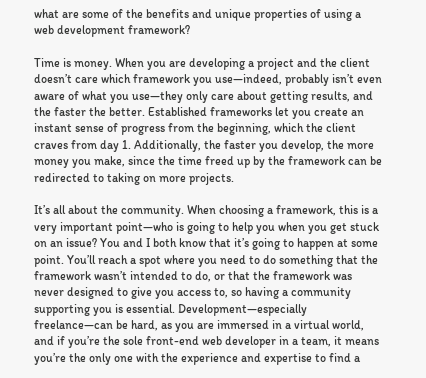what are some of the benefits and unique properties of using a web development framework?

Time is money. When you are developing a project and the client doesn’t care which framework you use—indeed, probably isn’t even aware of what you use—they only care about getting results, and the faster the better. Established frameworks let you create an instant sense of progress from the beginning, which the client craves from day 1. Additionally, the faster you develop, the more money you make, since the time freed up by the framework can be redirected to taking on more projects.

It’s all about the community. When choosing a framework, this is a very important point—who is going to help you when you get stuck on an issue? You and I both know that it’s going to happen at some point. You’ll reach a spot where you need to do something that the framework wasn’t intended to do, or that the framework was never designed to give you access to, so having a community supporting you is essential. Development—especially freelance—can be hard, as you are immersed in a virtual world, and if you’re the sole front-end web developer in a team, it means you’re the only one with the experience and expertise to find a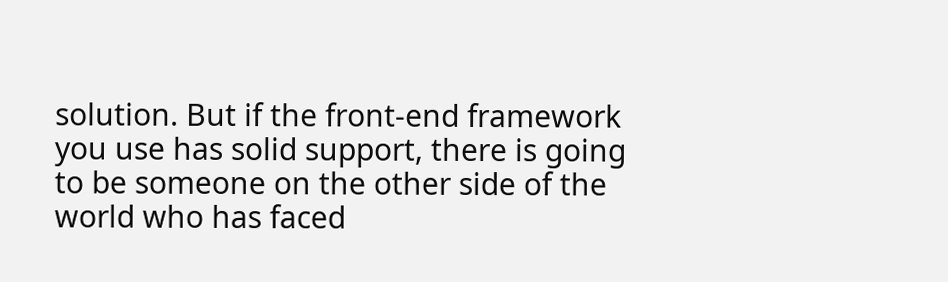solution. But if the front-end framework you use has solid support, there is going to be someone on the other side of the world who has faced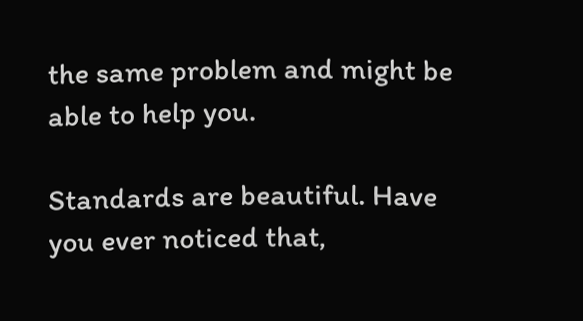the same problem and might be able to help you.

Standards are beautiful. Have you ever noticed that,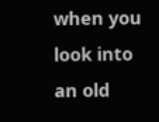when you look into an old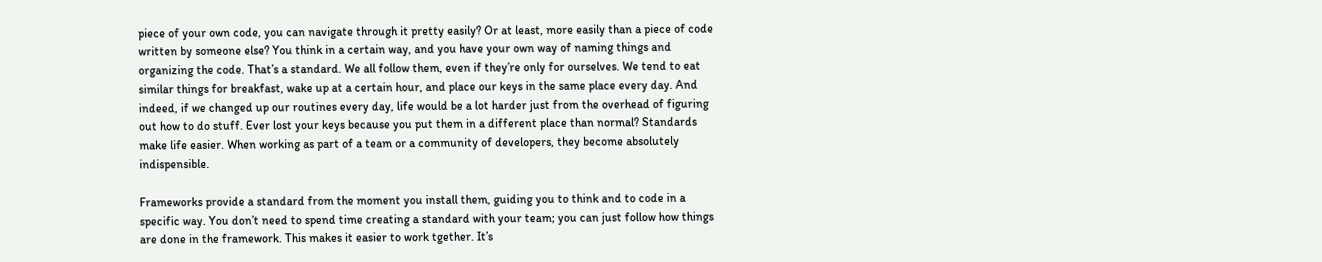piece of your own code, you can navigate through it pretty easily? Or at least, more easily than a piece of code written by someone else? You think in a certain way, and you have your own way of naming things and organizing the code. That’s a standard. We all follow them, even if they’re only for ourselves. We tend to eat similar things for breakfast, wake up at a certain hour, and place our keys in the same place every day. And indeed, if we changed up our routines every day, life would be a lot harder just from the overhead of figuring out how to do stuff. Ever lost your keys because you put them in a different place than normal? Standards make life easier. When working as part of a team or a community of developers, they become absolutely indispensible.

Frameworks provide a standard from the moment you install them, guiding you to think and to code in a specific way. You don’t need to spend time creating a standard with your team; you can just follow how things are done in the framework. This makes it easier to work tgether. It’s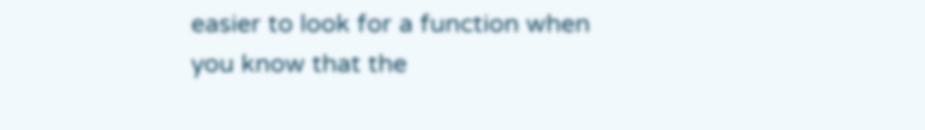easier to look for a function when you know that the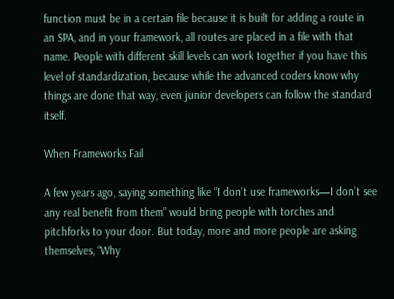function must be in a certain file because it is built for adding a route in an SPA, and in your framework, all routes are placed in a file with that name. People with different skill levels can work together if you have this level of standardization, because while the advanced coders know why things are done that way, even junior developers can follow the standard itself.

When Frameworks Fail

A few years ago, saying something like “I don’t use frameworks—I don’t see any real benefit from them” would bring people with torches and pitchforks to your door. But today, more and more people are asking themselves, “Why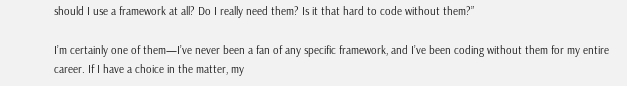should I use a framework at all? Do I really need them? Is it that hard to code without them?”

I’m certainly one of them—I’ve never been a fan of any specific framework, and I’ve been coding without them for my entire career. If I have a choice in the matter, my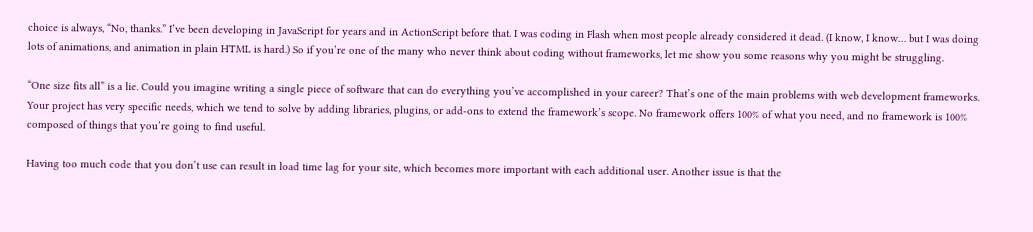choice is always, “No, thanks.” I’ve been developing in JavaScript for years and in ActionScript before that. I was coding in Flash when most people already considered it dead. (I know, I know… but I was doing lots of animations, and animation in plain HTML is hard.) So if you’re one of the many who never think about coding without frameworks, let me show you some reasons why you might be struggling.

“One size fits all” is a lie. Could you imagine writing a single piece of software that can do everything you’ve accomplished in your career? That’s one of the main problems with web development frameworks. Your project has very specific needs, which we tend to solve by adding libraries, plugins, or add-ons to extend the framework’s scope. No framework offers 100% of what you need, and no framework is 100% composed of things that you’re going to find useful.

Having too much code that you don’t use can result in load time lag for your site, which becomes more important with each additional user. Another issue is that the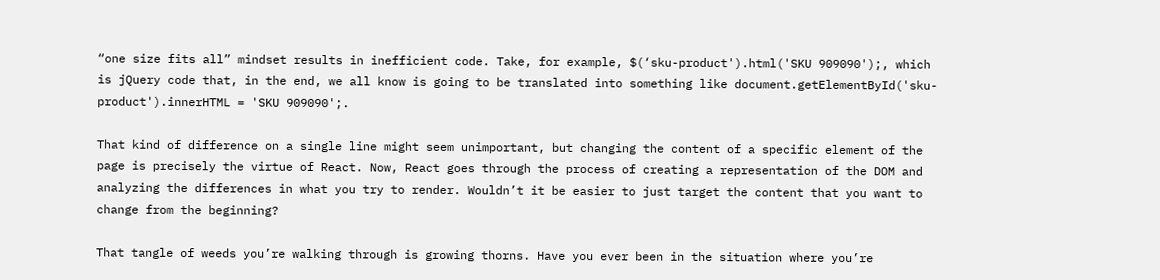“one size fits all” mindset results in inefficient code. Take, for example, $(‘sku-product').html('SKU 909090');, which is jQuery code that, in the end, we all know is going to be translated into something like document.getElementById('sku-product').innerHTML = 'SKU 909090';.

That kind of difference on a single line might seem unimportant, but changing the content of a specific element of the page is precisely the virtue of React. Now, React goes through the process of creating a representation of the DOM and analyzing the differences in what you try to render. Wouldn’t it be easier to just target the content that you want to change from the beginning?

That tangle of weeds you’re walking through is growing thorns. Have you ever been in the situation where you’re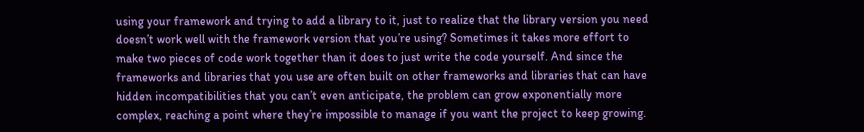using your framework and trying to add a library to it, just to realize that the library version you need doesn’t work well with the framework version that you’re using? Sometimes it takes more effort to make two pieces of code work together than it does to just write the code yourself. And since the frameworks and libraries that you use are often built on other frameworks and libraries that can have hidden incompatibilities that you can’t even anticipate, the problem can grow exponentially more complex, reaching a point where they’re impossible to manage if you want the project to keep growing.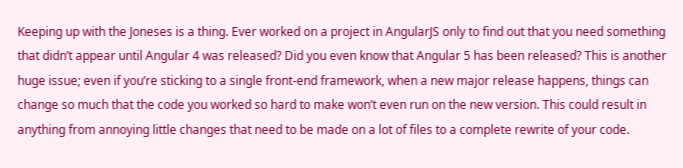Keeping up with the Joneses is a thing. Ever worked on a project in AngularJS only to find out that you need something that didn’t appear until Angular 4 was released? Did you even know that Angular 5 has been released? This is another huge issue; even if you’re sticking to a single front-end framework, when a new major release happens, things can change so much that the code you worked so hard to make won’t even run on the new version. This could result in anything from annoying little changes that need to be made on a lot of files to a complete rewrite of your code.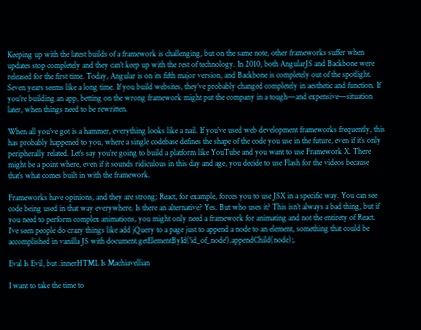Keeping up with the latest builds of a framework is challenging, but on the same note, other frameworks suffer when updates stop completely and they can’t keep up with the rest of technology. In 2010, both AngularJS and Backbone were released for the first time. Today, Angular is on its fifth major version, and Backbone is completely out of the spotlight. Seven years seems like a long time. If you build websites, they’ve probably changed completely in aesthetic and function. If you’re building an app, betting on the wrong framework might put the company in a tough—and expensive—situation later, when things need to be rewritten.

When all you’ve got is a hammer, everything looks like a nail. If you’ve used web development frameworks frequently, this has probably happened to you, where a single codebase defines the shape of the code you use in the future, even if it’s only peripherally related. Let’s say you’re going to build a platform like YouTube and you want to use Framework X. There might be a point where, even if it sounds ridiculous in this day and age, you decide to use Flash for the videos because that’s what comes built in with the framework.

Frameworks have opinions, and they are strong; React, for example, forces you to use JSX in a specific way. You can see code being used in that way everywhere. Is there an alternative? Yes. But who uses it? This isn’t always a bad thing, but if you need to perform complex animations, you might only need a framework for animating and not the entirety of React. I’ve seen people do crazy things like add jQuery to a page just to append a node to an element, something that could be accomplished in vanilla JS with document.getElementById('id_of_node').appendChild(node);.

Eval Is Evil, but .innerHTML Is Machiavellian

I want to take the time to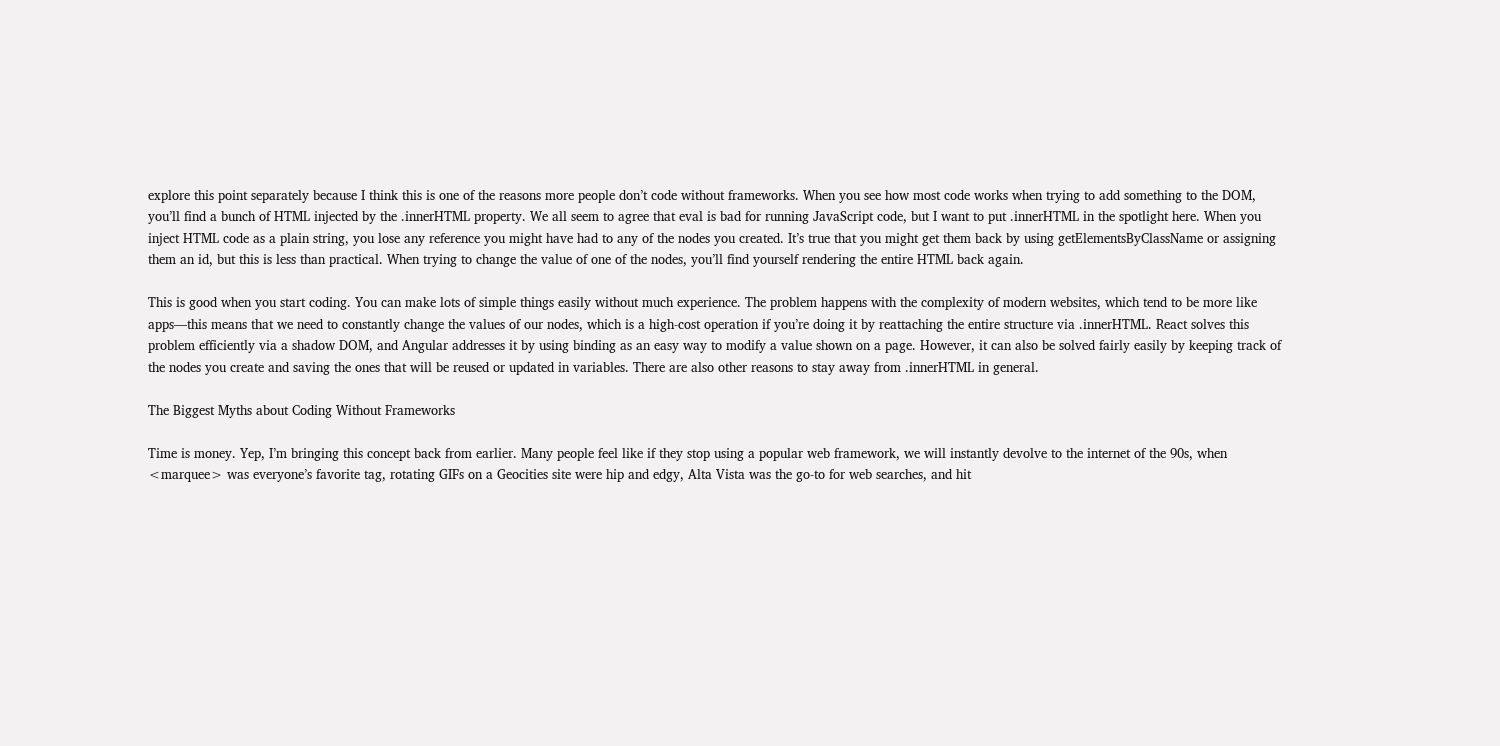explore this point separately because I think this is one of the reasons more people don’t code without frameworks. When you see how most code works when trying to add something to the DOM, you’ll find a bunch of HTML injected by the .innerHTML property. We all seem to agree that eval is bad for running JavaScript code, but I want to put .innerHTML in the spotlight here. When you inject HTML code as a plain string, you lose any reference you might have had to any of the nodes you created. It’s true that you might get them back by using getElementsByClassName or assigning them an id, but this is less than practical. When trying to change the value of one of the nodes, you’ll find yourself rendering the entire HTML back again.

This is good when you start coding. You can make lots of simple things easily without much experience. The problem happens with the complexity of modern websites, which tend to be more like apps—this means that we need to constantly change the values of our nodes, which is a high-cost operation if you’re doing it by reattaching the entire structure via .innerHTML. React solves this problem efficiently via a shadow DOM, and Angular addresses it by using binding as an easy way to modify a value shown on a page. However, it can also be solved fairly easily by keeping track of the nodes you create and saving the ones that will be reused or updated in variables. There are also other reasons to stay away from .innerHTML in general.

The Biggest Myths about Coding Without Frameworks

Time is money. Yep, I’m bringing this concept back from earlier. Many people feel like if they stop using a popular web framework, we will instantly devolve to the internet of the 90s, when <marquee> was everyone’s favorite tag, rotating GIFs on a Geocities site were hip and edgy, Alta Vista was the go-to for web searches, and hit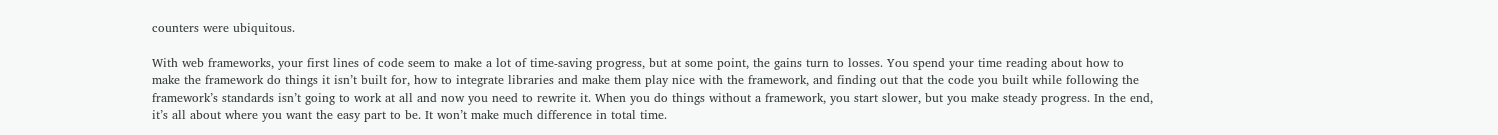counters were ubiquitous.

With web frameworks, your first lines of code seem to make a lot of time-saving progress, but at some point, the gains turn to losses. You spend your time reading about how to make the framework do things it isn’t built for, how to integrate libraries and make them play nice with the framework, and finding out that the code you built while following the framework’s standards isn’t going to work at all and now you need to rewrite it. When you do things without a framework, you start slower, but you make steady progress. In the end, it’s all about where you want the easy part to be. It won’t make much difference in total time.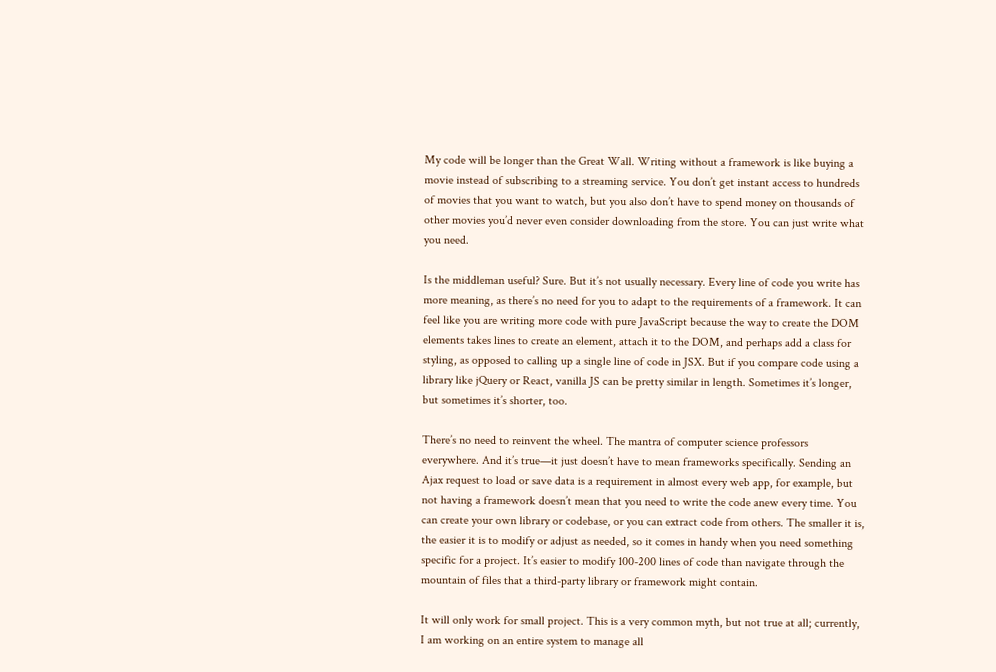My code will be longer than the Great Wall. Writing without a framework is like buying a movie instead of subscribing to a streaming service. You don’t get instant access to hundreds of movies that you want to watch, but you also don’t have to spend money on thousands of other movies you’d never even consider downloading from the store. You can just write what you need.

Is the middleman useful? Sure. But it’s not usually necessary. Every line of code you write has more meaning, as there’s no need for you to adapt to the requirements of a framework. It can feel like you are writing more code with pure JavaScript because the way to create the DOM elements takes lines to create an element, attach it to the DOM, and perhaps add a class for styling, as opposed to calling up a single line of code in JSX. But if you compare code using a library like jQuery or React, vanilla JS can be pretty similar in length. Sometimes it’s longer, but sometimes it’s shorter, too.

There’s no need to reinvent the wheel. The mantra of computer science professors everywhere. And it’s true—it just doesn’t have to mean frameworks specifically. Sending an Ajax request to load or save data is a requirement in almost every web app, for example, but not having a framework doesn’t mean that you need to write the code anew every time. You can create your own library or codebase, or you can extract code from others. The smaller it is, the easier it is to modify or adjust as needed, so it comes in handy when you need something specific for a project. It’s easier to modify 100-200 lines of code than navigate through the mountain of files that a third-party library or framework might contain.

It will only work for small project. This is a very common myth, but not true at all; currently, I am working on an entire system to manage all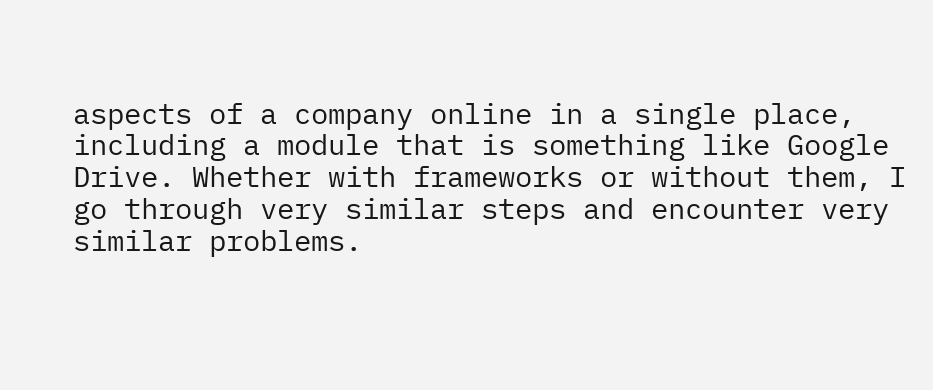aspects of a company online in a single place, including a module that is something like Google Drive. Whether with frameworks or without them, I go through very similar steps and encounter very similar problems.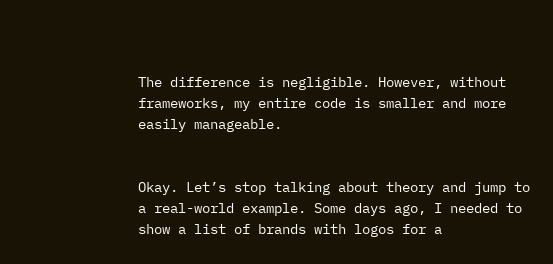The difference is negligible. However, without frameworks, my entire code is smaller and more easily manageable.


Okay. Let’s stop talking about theory and jump to a real-world example. Some days ago, I needed to show a list of brands with logos for a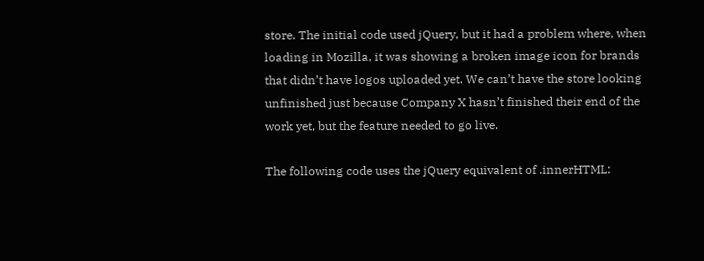store. The initial code used jQuery, but it had a problem where, when loading in Mozilla, it was showing a broken image icon for brands that didn’t have logos uploaded yet. We can’t have the store looking unfinished just because Company X hasn’t finished their end of the work yet, but the feature needed to go live.

The following code uses the jQuery equivalent of .innerHTML: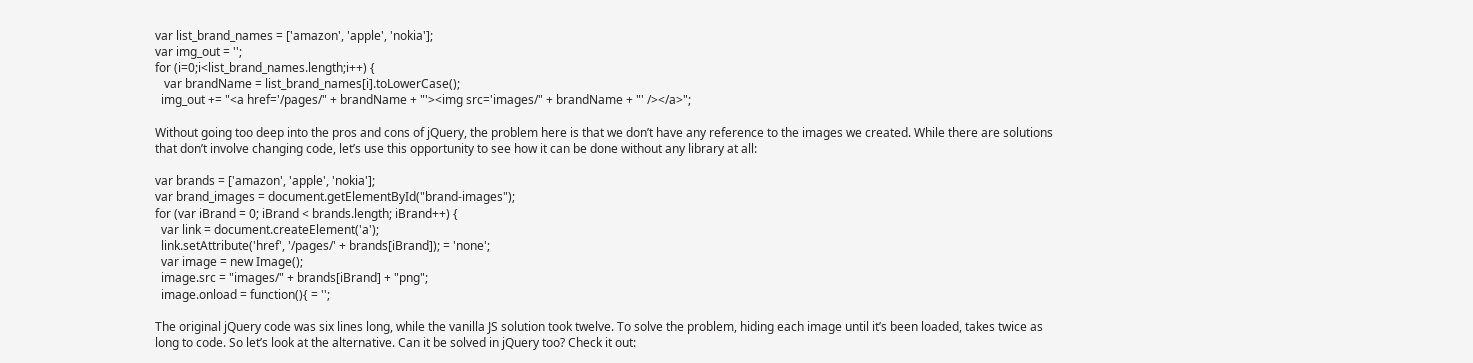var list_brand_names = ['amazon', 'apple', 'nokia'];
var img_out = '';
for (i=0;i<list_brand_names.length;i++) {
   var brandName = list_brand_names[i].toLowerCase();
  img_out += "<a href='/pages/" + brandName + "'><img src='images/" + brandName + "' /></a>";

Without going too deep into the pros and cons of jQuery, the problem here is that we don’t have any reference to the images we created. While there are solutions that don’t involve changing code, let’s use this opportunity to see how it can be done without any library at all:

var brands = ['amazon', 'apple', 'nokia'];
var brand_images = document.getElementById("brand-images");
for (var iBrand = 0; iBrand < brands.length; iBrand++) {
  var link = document.createElement('a');
  link.setAttribute('href', '/pages/' + brands[iBrand]); = 'none';
  var image = new Image();
  image.src = "images/" + brands[iBrand] + "png";
  image.onload = function(){ = '';

The original jQuery code was six lines long, while the vanilla JS solution took twelve. To solve the problem, hiding each image until it’s been loaded, takes twice as long to code. So let’s look at the alternative. Can it be solved in jQuery too? Check it out: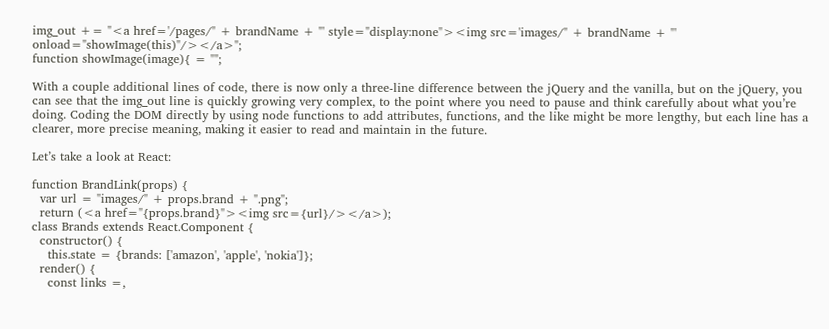img_out += "<a href='/pages/" + brandName + "' style="display:none"><img src='images/" + brandName + "' onload="showImage(this)"/></a>";
function showImage(image){ = "";

With a couple additional lines of code, there is now only a three-line difference between the jQuery and the vanilla, but on the jQuery, you can see that the img_out line is quickly growing very complex, to the point where you need to pause and think carefully about what you’re doing. Coding the DOM directly by using node functions to add attributes, functions, and the like might be more lengthy, but each line has a clearer, more precise meaning, making it easier to read and maintain in the future.

Let’s take a look at React:

function BrandLink(props) {
  var url = "images/" + props.brand + ".png";
  return (<a href="{props.brand}"><img src={url}/></a>);
class Brands extends React.Component {
  constructor() {
    this.state = {brands: ['amazon', 'apple', 'nokia']};
  render() {
    const links =,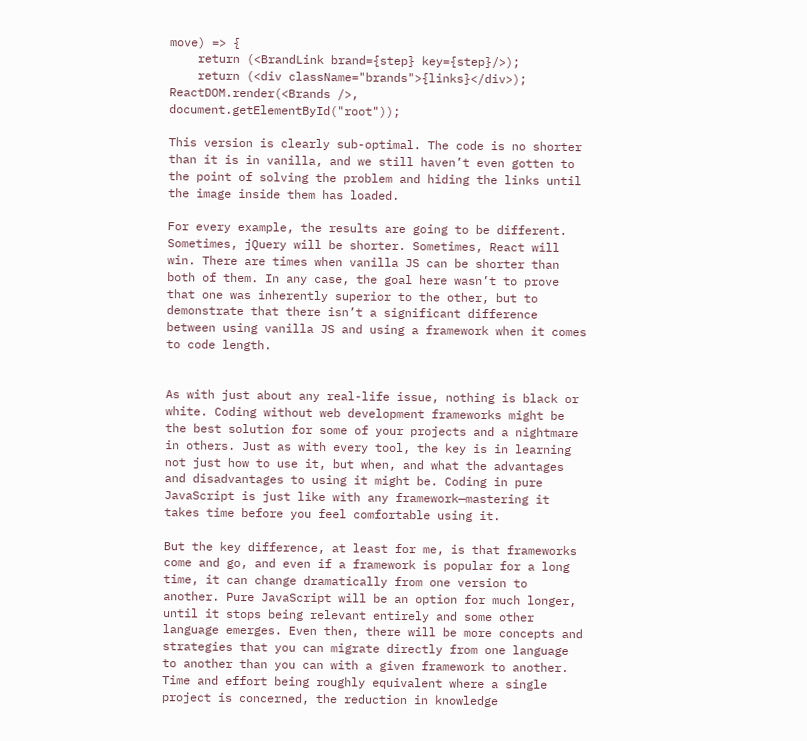move) => {
    return (<BrandLink brand={step} key={step}/>);
    return (<div className="brands">{links}</div>);
ReactDOM.render(<Brands />, document.getElementById("root"));

This version is clearly sub-optimal. The code is no shorter than it is in vanilla, and we still haven’t even gotten to the point of solving the problem and hiding the links until the image inside them has loaded.

For every example, the results are going to be different. Sometimes, jQuery will be shorter. Sometimes, React will win. There are times when vanilla JS can be shorter than both of them. In any case, the goal here wasn’t to prove that one was inherently superior to the other, but to demonstrate that there isn’t a significant difference between using vanilla JS and using a framework when it comes to code length.


As with just about any real-life issue, nothing is black or white. Coding without web development frameworks might be the best solution for some of your projects and a nightmare in others. Just as with every tool, the key is in learning not just how to use it, but when, and what the advantages and disadvantages to using it might be. Coding in pure JavaScript is just like with any framework—mastering it takes time before you feel comfortable using it.

But the key difference, at least for me, is that frameworks come and go, and even if a framework is popular for a long time, it can change dramatically from one version to another. Pure JavaScript will be an option for much longer, until it stops being relevant entirely and some other language emerges. Even then, there will be more concepts and strategies that you can migrate directly from one language to another than you can with a given framework to another. Time and effort being roughly equivalent where a single project is concerned, the reduction in knowledge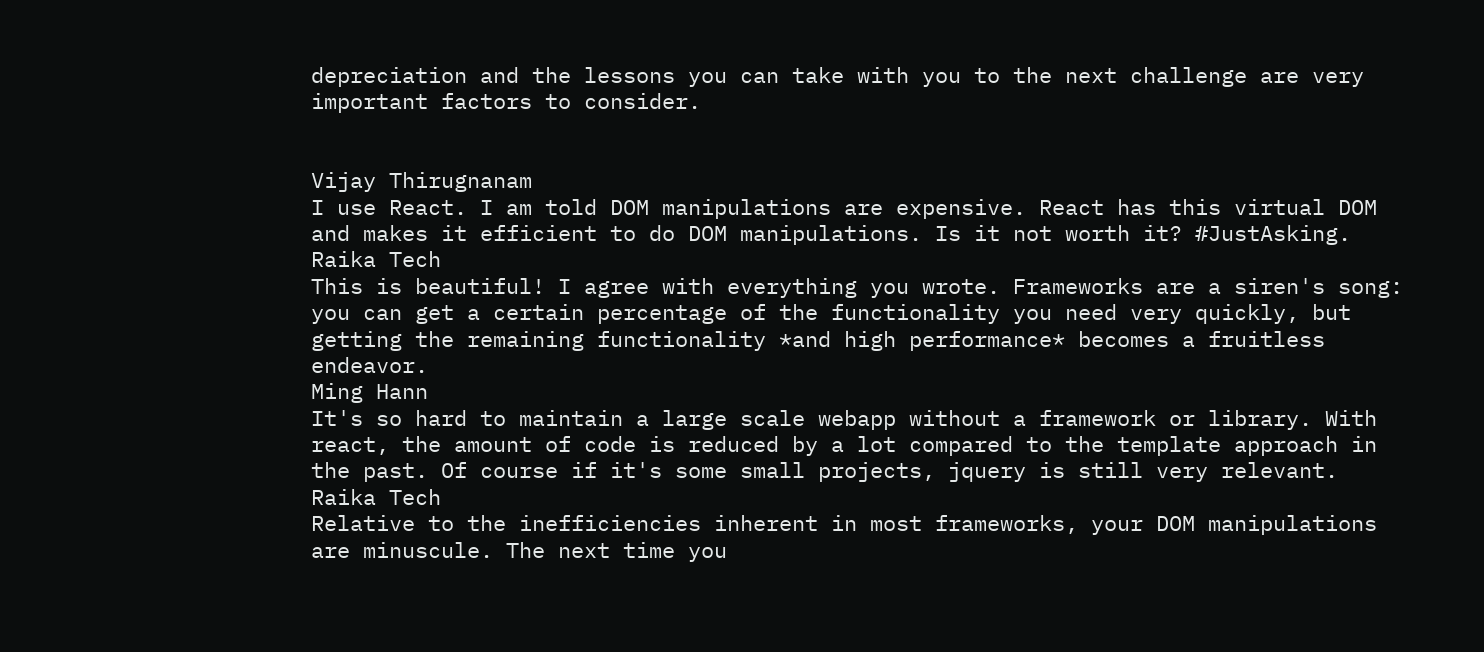depreciation and the lessons you can take with you to the next challenge are very important factors to consider.


Vijay Thirugnanam
I use React. I am told DOM manipulations are expensive. React has this virtual DOM and makes it efficient to do DOM manipulations. Is it not worth it? #JustAsking.
Raika Tech
This is beautiful! I agree with everything you wrote. Frameworks are a siren's song: you can get a certain percentage of the functionality you need very quickly, but getting the remaining functionality *and high performance* becomes a fruitless endeavor.
Ming Hann
It's so hard to maintain a large scale webapp without a framework or library. With react, the amount of code is reduced by a lot compared to the template approach in the past. Of course if it's some small projects, jquery is still very relevant.
Raika Tech
Relative to the inefficiencies inherent in most frameworks, your DOM manipulations are minuscule. The next time you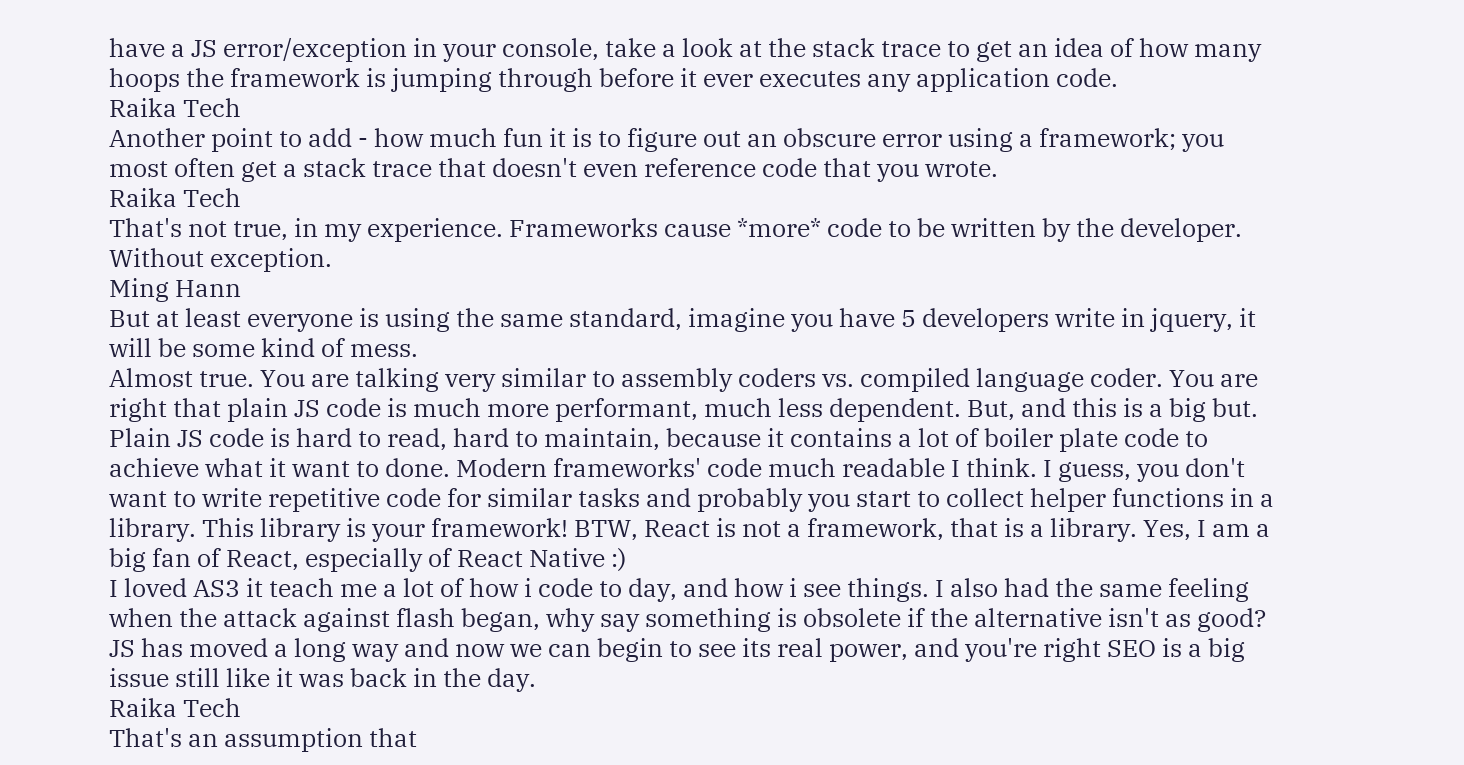have a JS error/exception in your console, take a look at the stack trace to get an idea of how many hoops the framework is jumping through before it ever executes any application code.
Raika Tech
Another point to add - how much fun it is to figure out an obscure error using a framework; you most often get a stack trace that doesn't even reference code that you wrote.
Raika Tech
That's not true, in my experience. Frameworks cause *more* code to be written by the developer. Without exception.
Ming Hann
But at least everyone is using the same standard, imagine you have 5 developers write in jquery, it will be some kind of mess.
Almost true. You are talking very similar to assembly coders vs. compiled language coder. You are right that plain JS code is much more performant, much less dependent. But, and this is a big but. Plain JS code is hard to read, hard to maintain, because it contains a lot of boiler plate code to achieve what it want to done. Modern frameworks' code much readable I think. I guess, you don't want to write repetitive code for similar tasks and probably you start to collect helper functions in a library. This library is your framework! BTW, React is not a framework, that is a library. Yes, I am a big fan of React, especially of React Native :)
I loved AS3 it teach me a lot of how i code to day, and how i see things. I also had the same feeling when the attack against flash began, why say something is obsolete if the alternative isn't as good? JS has moved a long way and now we can begin to see its real power, and you're right SEO is a big issue still like it was back in the day.
Raika Tech
That's an assumption that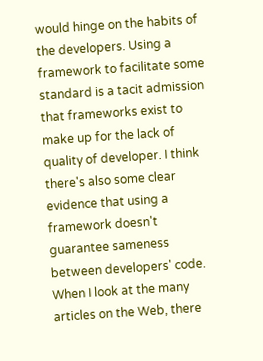would hinge on the habits of the developers. Using a framework to facilitate some standard is a tacit admission that frameworks exist to make up for the lack of quality of developer. I think there's also some clear evidence that using a framework doesn't guarantee sameness between developers' code. When I look at the many articles on the Web, there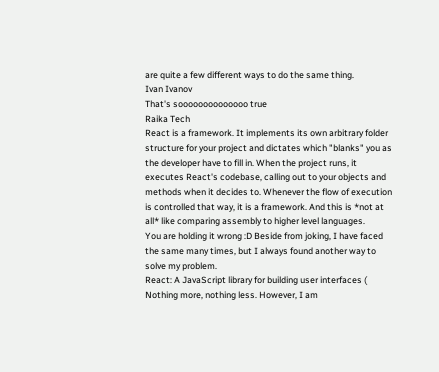are quite a few different ways to do the same thing.
Ivan Ivanov
That's soooooooooooooo true
Raika Tech
React is a framework. It implements its own arbitrary folder structure for your project and dictates which "blanks" you as the developer have to fill in. When the project runs, it executes React's codebase, calling out to your objects and methods when it decides to. Whenever the flow of execution is controlled that way, it is a framework. And this is *not at all* like comparing assembly to higher level languages.
You are holding it wrong :D Beside from joking, I have faced the same many times, but I always found another way to solve my problem.
React: A JavaScript library for building user interfaces ( Nothing more, nothing less. However, I am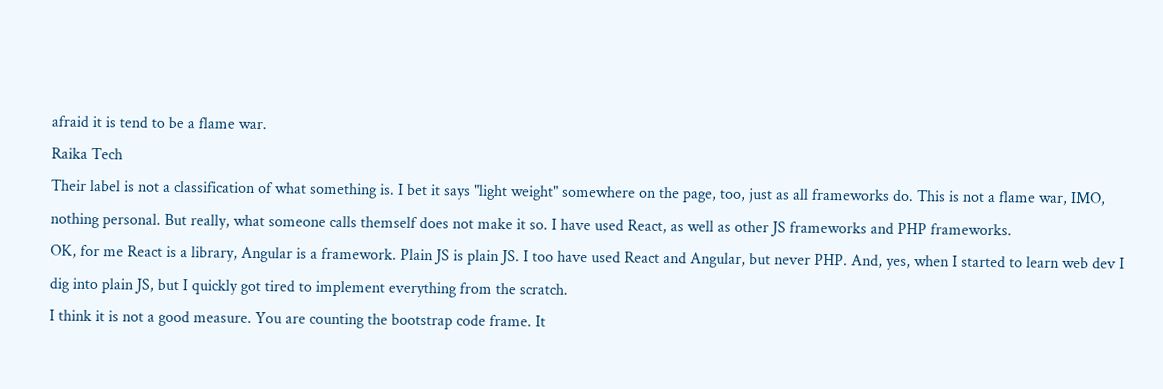afraid it is tend to be a flame war.
Raika Tech
Their label is not a classification of what something is. I bet it says "light weight" somewhere on the page, too, just as all frameworks do. This is not a flame war, IMO, nothing personal. But really, what someone calls themself does not make it so. I have used React, as well as other JS frameworks and PHP frameworks.
OK, for me React is a library, Angular is a framework. Plain JS is plain JS. I too have used React and Angular, but never PHP. And, yes, when I started to learn web dev I dig into plain JS, but I quickly got tired to implement everything from the scratch.
I think it is not a good measure. You are counting the bootstrap code frame. It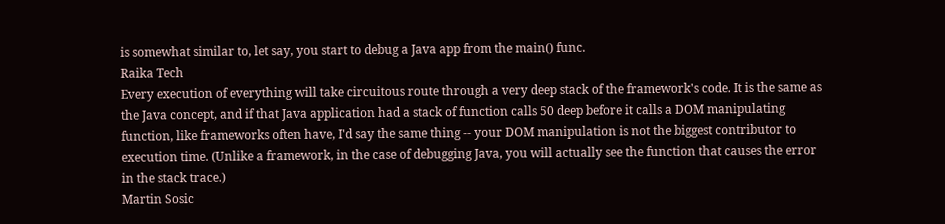is somewhat similar to, let say, you start to debug a Java app from the main() func.
Raika Tech
Every execution of everything will take circuitous route through a very deep stack of the framework's code. It is the same as the Java concept, and if that Java application had a stack of function calls 50 deep before it calls a DOM manipulating function, like frameworks often have, I'd say the same thing -- your DOM manipulation is not the biggest contributor to execution time. (Unlike a framework, in the case of debugging Java, you will actually see the function that causes the error in the stack trace.)
Martin Sosic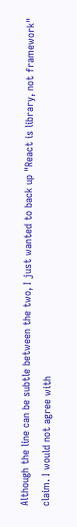Although the line can be subtle between the two, I just wanted to back up "React is library, not framework" claim. I would not agree with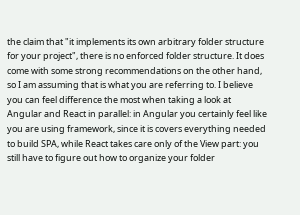the claim that "it implements its own arbitrary folder structure for your project", there is no enforced folder structure. It does come with some strong recommendations on the other hand, so I am assuming that is what you are referring to. I believe you can feel difference the most when taking a look at Angular and React in parallel: in Angular you certainly feel like you are using framework, since it is covers everything needed to build SPA, while React takes care only of the View part: you still have to figure out how to organize your folder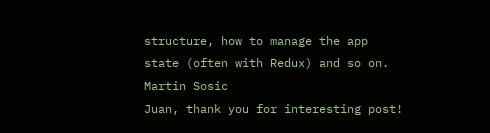structure, how to manage the app state (often with Redux) and so on.
Martin Sosic
Juan, thank you for interesting post!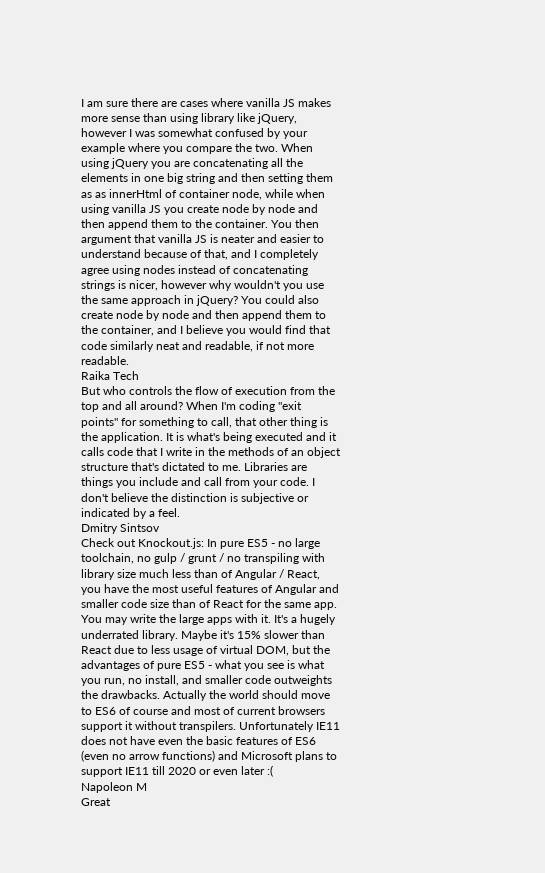I am sure there are cases where vanilla JS makes more sense than using library like jQuery, however I was somewhat confused by your example where you compare the two. When using jQuery you are concatenating all the elements in one big string and then setting them as as innerHtml of container node, while when using vanilla JS you create node by node and then append them to the container. You then argument that vanilla JS is neater and easier to understand because of that, and I completely agree using nodes instead of concatenating strings is nicer, however why wouldn't you use the same approach in jQuery? You could also create node by node and then append them to the container, and I believe you would find that code similarly neat and readable, if not more readable.
Raika Tech
But who controls the flow of execution from the top and all around? When I'm coding "exit points" for something to call, that other thing is the application. It is what's being executed and it calls code that I write in the methods of an object structure that's dictated to me. Libraries are things you include and call from your code. I don't believe the distinction is subjective or indicated by a feel.
Dmitry Sintsov
Check out Knockout.js: In pure ES5 - no large toolchain, no gulp / grunt / no transpiling with library size much less than of Angular / React, you have the most useful features of Angular and smaller code size than of React for the same app. You may write the large apps with it. It's a hugely underrated library. Maybe it's 15% slower than React due to less usage of virtual DOM, but the advantages of pure ES5 - what you see is what you run, no install, and smaller code outweights the drawbacks. Actually the world should move to ES6 of course and most of current browsers support it without transpilers. Unfortunately IE11 does not have even the basic features of ES6 (even no arrow functions) and Microsoft plans to support IE11 till 2020 or even later :(
Napoleon M
Great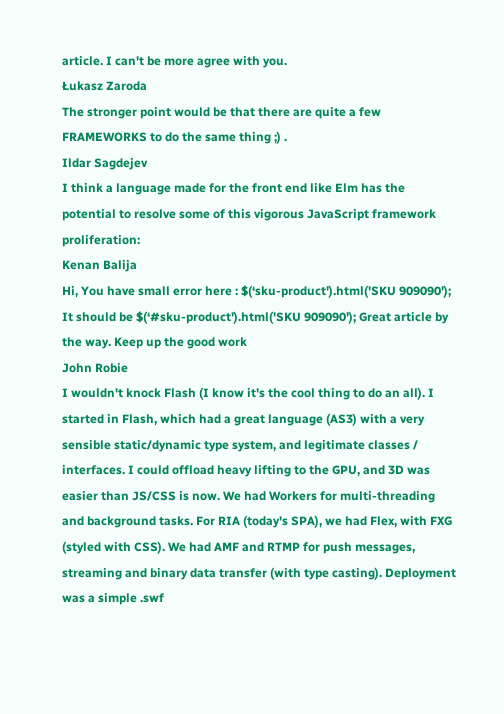article. I can't be more agree with you.
Łukasz Zaroda
The stronger point would be that there are quite a few FRAMEWORKS to do the same thing ;) .
Ildar Sagdejev
I think a language made for the front end like Elm has the potential to resolve some of this vigorous JavaScript framework proliferation:
Kenan Balija
Hi, You have small error here : $(‘sku-product').html('SKU 909090'); It should be $(‘#sku-product').html('SKU 909090'); Great article by the way. Keep up the good work
John Robie
I wouldn't knock Flash (I know it's the cool thing to do an all). I started in Flash, which had a great language (AS3) with a very sensible static/dynamic type system, and legitimate classes / interfaces. I could offload heavy lifting to the GPU, and 3D was easier than JS/CSS is now. We had Workers for multi-threading and background tasks. For RIA (today's SPA), we had Flex, with FXG (styled with CSS). We had AMF and RTMP for push messages, streaming and binary data transfer (with type casting). Deployment was a simple .swf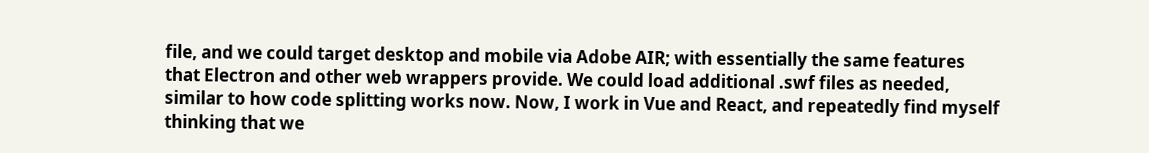file, and we could target desktop and mobile via Adobe AIR; with essentially the same features that Electron and other web wrappers provide. We could load additional .swf files as needed, similar to how code splitting works now. Now, I work in Vue and React, and repeatedly find myself thinking that we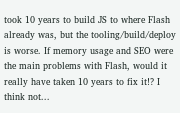took 10 years to build JS to where Flash already was, but the tooling/build/deploy is worse. If memory usage and SEO were the main problems with Flash, would it really have taken 10 years to fix it!? I think not...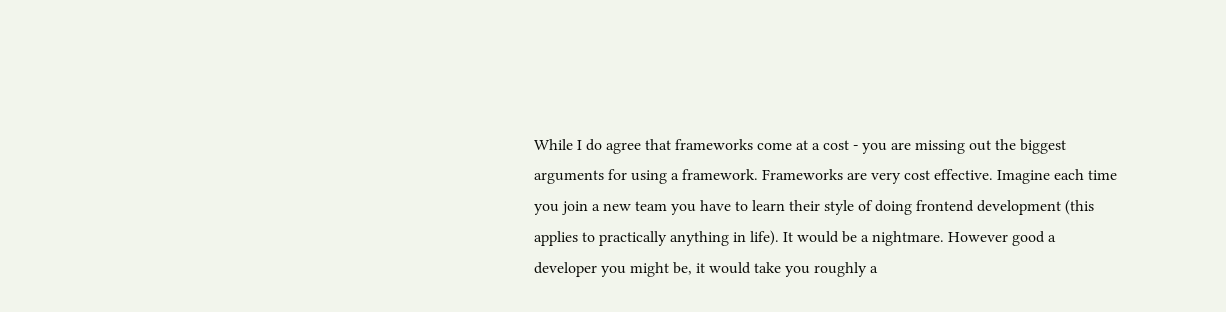While I do agree that frameworks come at a cost - you are missing out the biggest arguments for using a framework. Frameworks are very cost effective. Imagine each time you join a new team you have to learn their style of doing frontend development (this applies to practically anything in life). It would be a nightmare. However good a developer you might be, it would take you roughly a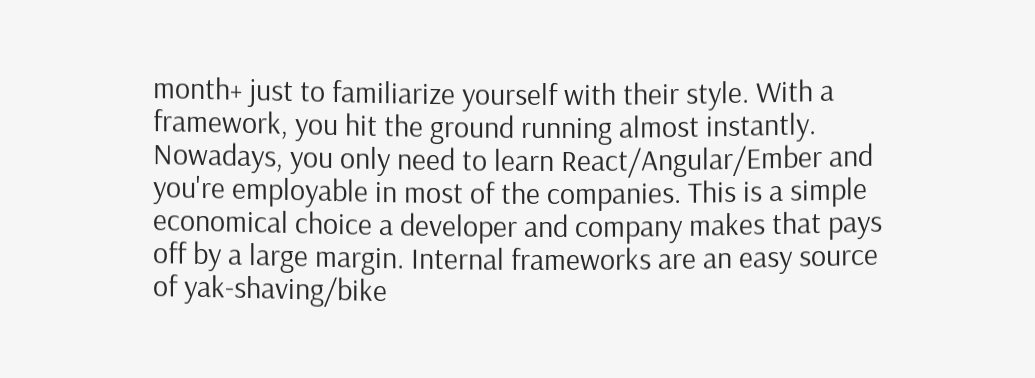month+ just to familiarize yourself with their style. With a framework, you hit the ground running almost instantly. Nowadays, you only need to learn React/Angular/Ember and you're employable in most of the companies. This is a simple economical choice a developer and company makes that pays off by a large margin. Internal frameworks are an easy source of yak-shaving/bike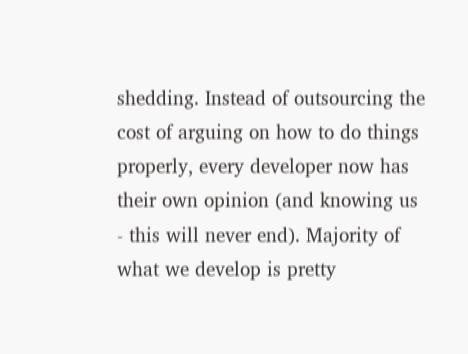shedding. Instead of outsourcing the cost of arguing on how to do things properly, every developer now has their own opinion (and knowing us - this will never end). Majority of what we develop is pretty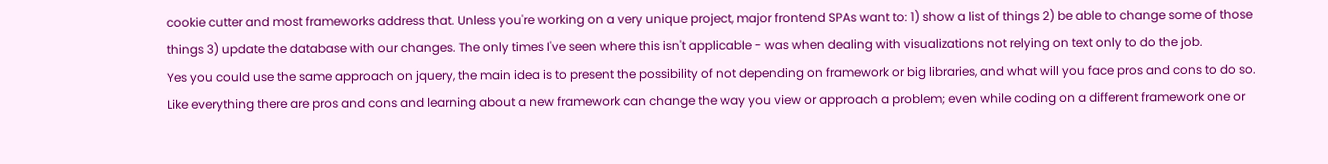cookie cutter and most frameworks address that. Unless you're working on a very unique project, major frontend SPAs want to: 1) show a list of things 2) be able to change some of those things 3) update the database with our changes. The only times I've seen where this isn't applicable - was when dealing with visualizations not relying on text only to do the job.
Yes you could use the same approach on jquery, the main idea is to present the possibility of not depending on framework or big libraries, and what will you face pros and cons to do so. Like everything there are pros and cons and learning about a new framework can change the way you view or approach a problem; even while coding on a different framework one or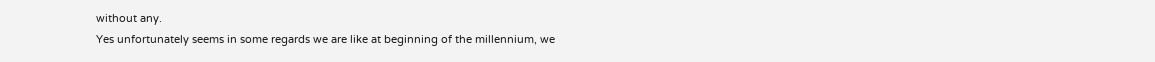without any.
Yes unfortunately seems in some regards we are like at beginning of the millennium, we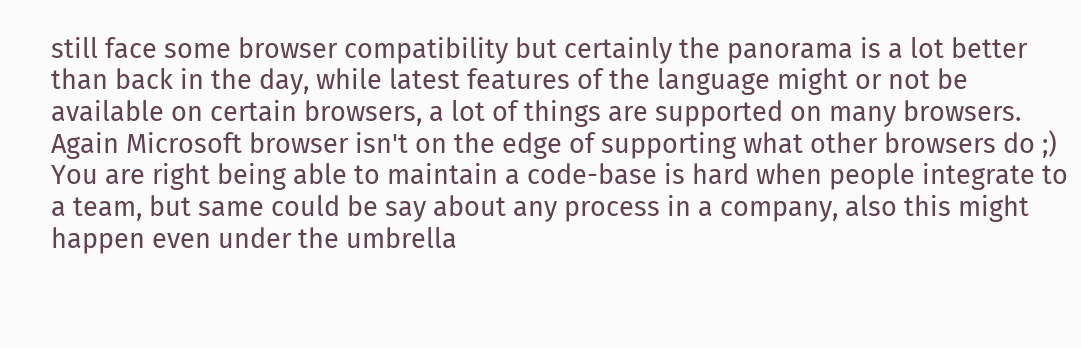still face some browser compatibility but certainly the panorama is a lot better than back in the day, while latest features of the language might or not be available on certain browsers, a lot of things are supported on many browsers. Again Microsoft browser isn't on the edge of supporting what other browsers do ;)
You are right being able to maintain a code-base is hard when people integrate to a team, but same could be say about any process in a company, also this might happen even under the umbrella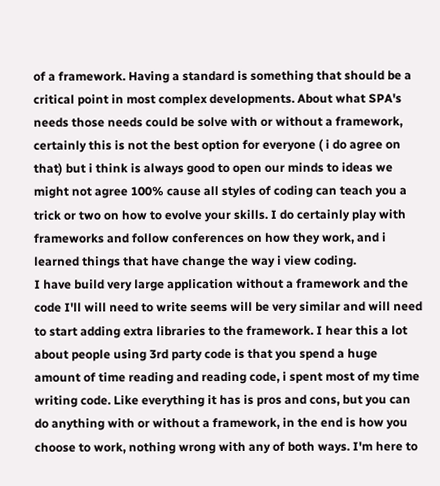of a framework. Having a standard is something that should be a critical point in most complex developments. About what SPA's needs those needs could be solve with or without a framework, certainly this is not the best option for everyone ( i do agree on that) but i think is always good to open our minds to ideas we might not agree 100% cause all styles of coding can teach you a trick or two on how to evolve your skills. I do certainly play with frameworks and follow conferences on how they work, and i learned things that have change the way i view coding.
I have build very large application without a framework and the code I'll will need to write seems will be very similar and will need to start adding extra libraries to the framework. I hear this a lot about people using 3rd party code is that you spend a huge amount of time reading and reading code, i spent most of my time writing code. Like everything it has is pros and cons, but you can do anything with or without a framework, in the end is how you choose to work, nothing wrong with any of both ways. I'm here to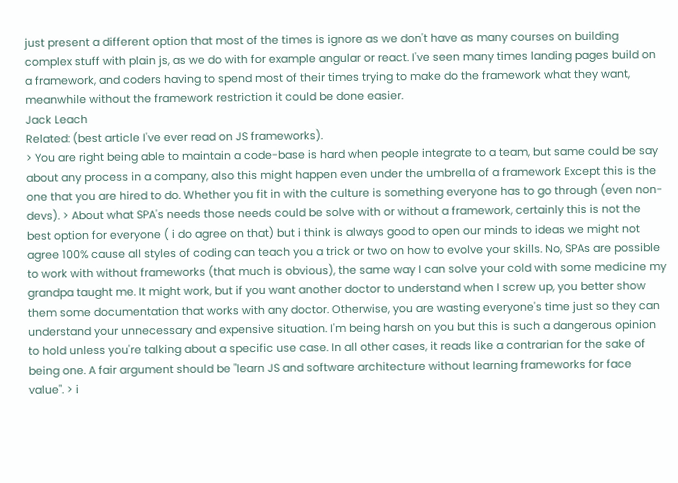just present a different option that most of the times is ignore as we don't have as many courses on building complex stuff with plain js, as we do with for example angular or react. I've seen many times landing pages build on a framework, and coders having to spend most of their times trying to make do the framework what they want, meanwhile without the framework restriction it could be done easier.
Jack Leach
Related: (best article I've ever read on JS frameworks).
> You are right being able to maintain a code-base is hard when people integrate to a team, but same could be say about any process in a company, also this might happen even under the umbrella of a framework Except this is the one that you are hired to do. Whether you fit in with the culture is something everyone has to go through (even non-devs). > About what SPA's needs those needs could be solve with or without a framework, certainly this is not the best option for everyone ( i do agree on that) but i think is always good to open our minds to ideas we might not agree 100% cause all styles of coding can teach you a trick or two on how to evolve your skills. No, SPAs are possible to work with without frameworks (that much is obvious), the same way I can solve your cold with some medicine my grandpa taught me. It might work, but if you want another doctor to understand when I screw up, you better show them some documentation that works with any doctor. Otherwise, you are wasting everyone's time just so they can understand your unnecessary and expensive situation. I'm being harsh on you but this is such a dangerous opinion to hold unless you're talking about a specific use case. In all other cases, it reads like a contrarian for the sake of being one. A fair argument should be "learn JS and software architecture without learning frameworks for face value". > i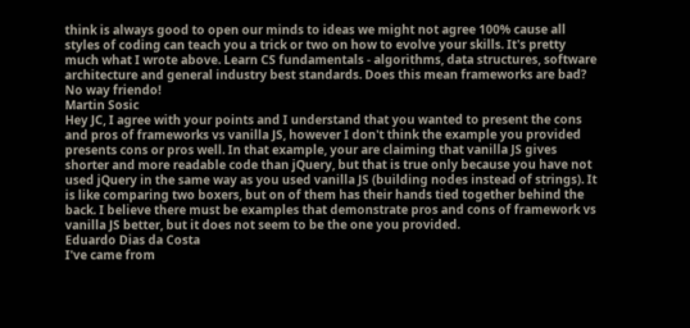think is always good to open our minds to ideas we might not agree 100% cause all styles of coding can teach you a trick or two on how to evolve your skills. It's pretty much what I wrote above. Learn CS fundamentals - algorithms, data structures, software architecture and general industry best standards. Does this mean frameworks are bad? No way friendo!
Martin Sosic
Hey JC, I agree with your points and I understand that you wanted to present the cons and pros of frameworks vs vanilla JS, however I don't think the example you provided presents cons or pros well. In that example, your are claiming that vanilla JS gives shorter and more readable code than jQuery, but that is true only because you have not used jQuery in the same way as you used vanilla JS (building nodes instead of strings). It is like comparing two boxers, but on of them has their hands tied together behind the back. I believe there must be examples that demonstrate pros and cons of framework vs vanilla JS better, but it does not seem to be the one you provided.
Eduardo Dias da Costa
I've came from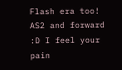Flash era too! AS2 and forward :D I feel your pain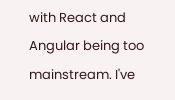with React and Angular being too mainstream. I've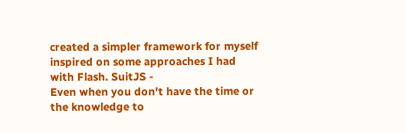created a simpler framework for myself inspired on some approaches I had with Flash. SuitJS -
Even when you don't have the time or the knowledge to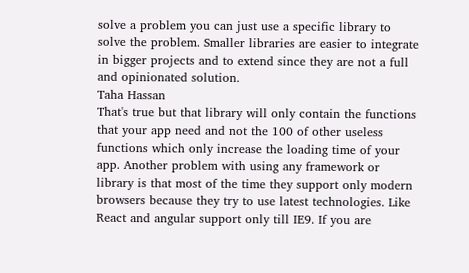solve a problem you can just use a specific library to solve the problem. Smaller libraries are easier to integrate in bigger projects and to extend since they are not a full and opinionated solution.
Taha Hassan
That's true but that library will only contain the functions that your app need and not the 100 of other useless functions which only increase the loading time of your app. Another problem with using any framework or library is that most of the time they support only modern browsers because they try to use latest technologies. Like React and angular support only till IE9. If you are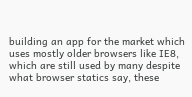building an app for the market which uses mostly older browsers like IE8, which are still used by many despite what browser statics say, these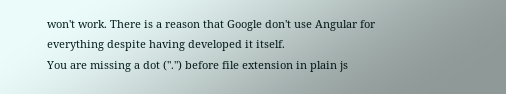won't work. There is a reason that Google don't use Angular for everything despite having developed it itself.
You are missing a dot (".") before file extension in plain js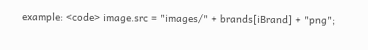example: <code> image.src = "images/" + brands[iBrand] + "png";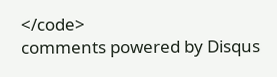</code>
comments powered by Disqus